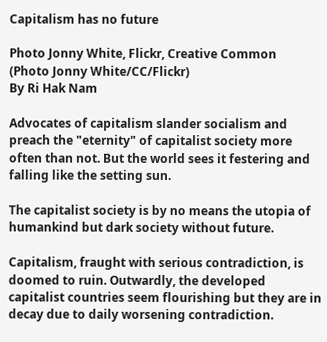Capitalism has no future

Photo Jonny White, Flickr, Creative Common
(Photo Jonny White/CC/Flickr)
By Ri Hak Nam

Advocates of capitalism slander socialism and preach the "eternity" of capitalist society more often than not. But the world sees it festering and falling like the setting sun.

The capitalist society is by no means the utopia of humankind but dark society without future.

Capitalism, fraught with serious contradiction, is doomed to ruin. Outwardly, the developed capitalist countries seem flourishing but they are in decay due to daily worsening contradiction.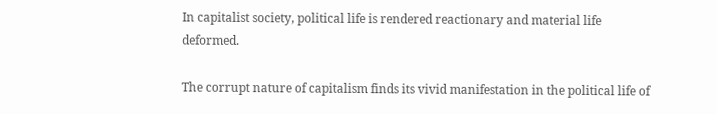In capitalist society, political life is rendered reactionary and material life deformed.

The corrupt nature of capitalism finds its vivid manifestation in the political life of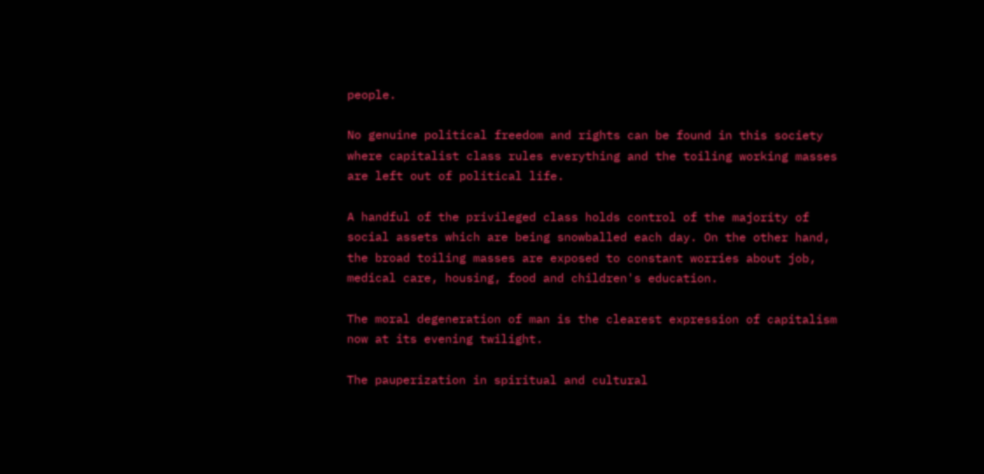people.

No genuine political freedom and rights can be found in this society where capitalist class rules everything and the toiling working masses are left out of political life.

A handful of the privileged class holds control of the majority of social assets which are being snowballed each day. On the other hand, the broad toiling masses are exposed to constant worries about job, medical care, housing, food and children's education.

The moral degeneration of man is the clearest expression of capitalism now at its evening twilight.

The pauperization in spiritual and cultural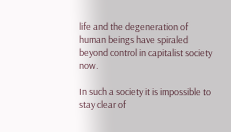life and the degeneration of human beings have spiraled beyond control in capitalist society now.

In such a society it is impossible to stay clear of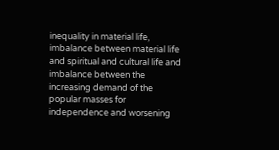inequality in material life, imbalance between material life and spiritual and cultural life and imbalance between the increasing demand of the popular masses for independence and worsening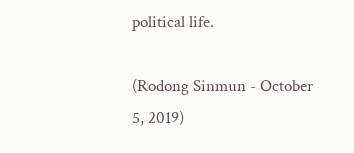political life.

(Rodong Sinmun - October 5, 2019)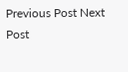Previous Post Next Post